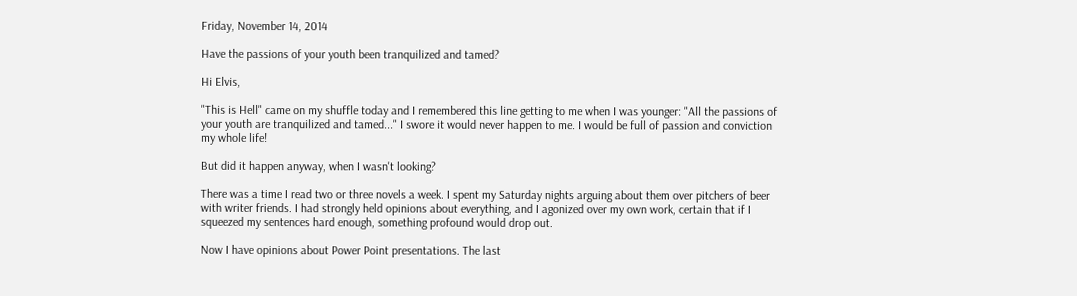Friday, November 14, 2014

Have the passions of your youth been tranquilized and tamed?

Hi Elvis,

"This is Hell" came on my shuffle today and I remembered this line getting to me when I was younger: "All the passions of your youth are tranquilized and tamed..." I swore it would never happen to me. I would be full of passion and conviction my whole life!

But did it happen anyway, when I wasn't looking?

There was a time I read two or three novels a week. I spent my Saturday nights arguing about them over pitchers of beer with writer friends. I had strongly held opinions about everything, and I agonized over my own work, certain that if I squeezed my sentences hard enough, something profound would drop out.

Now I have opinions about Power Point presentations. The last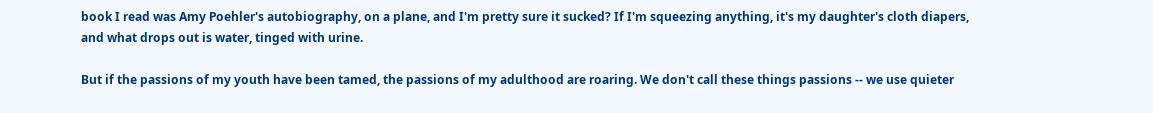book I read was Amy Poehler's autobiography, on a plane, and I'm pretty sure it sucked? If I'm squeezing anything, it's my daughter's cloth diapers, and what drops out is water, tinged with urine.

But if the passions of my youth have been tamed, the passions of my adulthood are roaring. We don't call these things passions -- we use quieter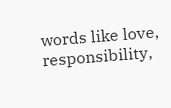words like love, responsibility,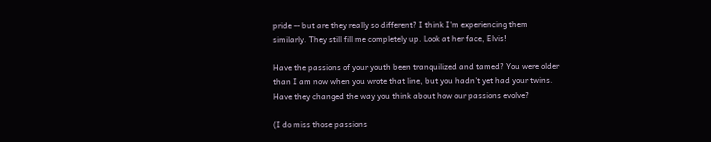pride -- but are they really so different? I think I'm experiencing them similarly. They still fill me completely up. Look at her face, Elvis!

Have the passions of your youth been tranquilized and tamed? You were older than I am now when you wrote that line, but you hadn't yet had your twins. Have they changed the way you think about how our passions evolve?

(I do miss those passions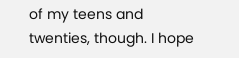of my teens and twenties, though. I hope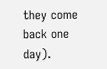they come back one day).